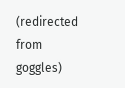(redirected from goggles)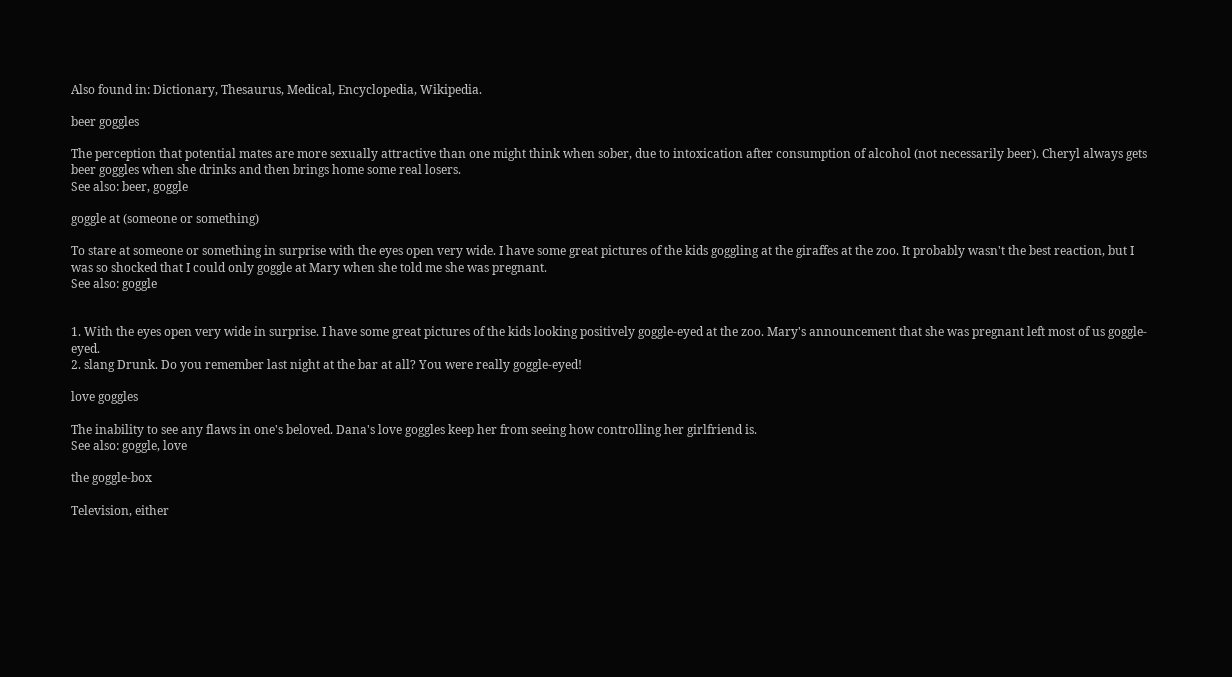Also found in: Dictionary, Thesaurus, Medical, Encyclopedia, Wikipedia.

beer goggles

The perception that potential mates are more sexually attractive than one might think when sober, due to intoxication after consumption of alcohol (not necessarily beer). Cheryl always gets beer goggles when she drinks and then brings home some real losers.
See also: beer, goggle

goggle at (someone or something)

To stare at someone or something in surprise with the eyes open very wide. I have some great pictures of the kids goggling at the giraffes at the zoo. It probably wasn't the best reaction, but I was so shocked that I could only goggle at Mary when she told me she was pregnant.
See also: goggle


1. With the eyes open very wide in surprise. I have some great pictures of the kids looking positively goggle-eyed at the zoo. Mary's announcement that she was pregnant left most of us goggle-eyed.
2. slang Drunk. Do you remember last night at the bar at all? You were really goggle-eyed!

love goggles

The inability to see any flaws in one's beloved. Dana's love goggles keep her from seeing how controlling her girlfriend is.
See also: goggle, love

the goggle-box

Television, either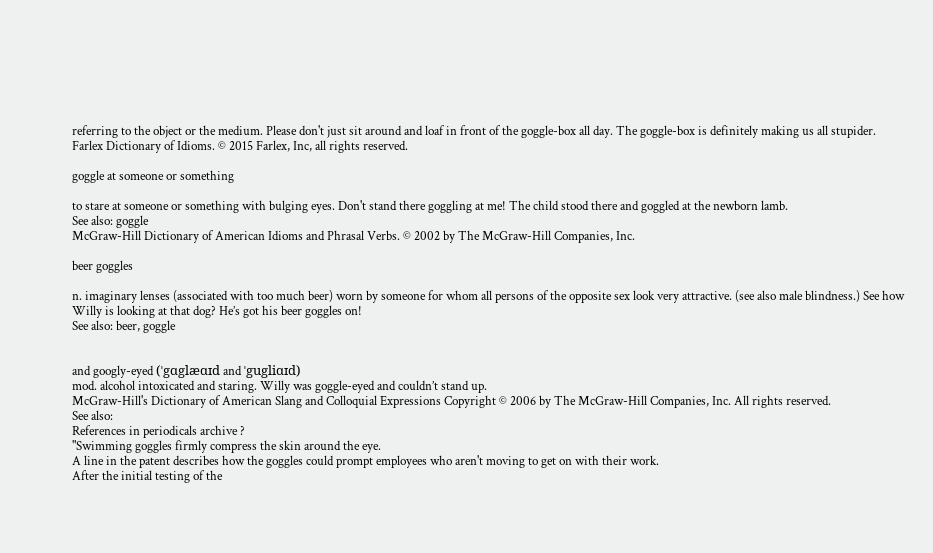referring to the object or the medium. Please don't just sit around and loaf in front of the goggle-box all day. The goggle-box is definitely making us all stupider.
Farlex Dictionary of Idioms. © 2015 Farlex, Inc, all rights reserved.

goggle at someone or something

to stare at someone or something with bulging eyes. Don't stand there goggling at me! The child stood there and goggled at the newborn lamb.
See also: goggle
McGraw-Hill Dictionary of American Idioms and Phrasal Verbs. © 2002 by The McGraw-Hill Companies, Inc.

beer goggles

n. imaginary lenses (associated with too much beer) worn by someone for whom all persons of the opposite sex look very attractive. (see also male blindness.) See how Willy is looking at that dog? He’s got his beer goggles on!
See also: beer, goggle


and googly-eyed (ˈgɑglæɑɪd and ˈgugliɑɪd)
mod. alcohol intoxicated and staring. Willy was goggle-eyed and couldn’t stand up.
McGraw-Hill's Dictionary of American Slang and Colloquial Expressions Copyright © 2006 by The McGraw-Hill Companies, Inc. All rights reserved.
See also:
References in periodicals archive ?
"Swimming goggles firmly compress the skin around the eye.
A line in the patent describes how the goggles could prompt employees who aren't moving to get on with their work.
After the initial testing of the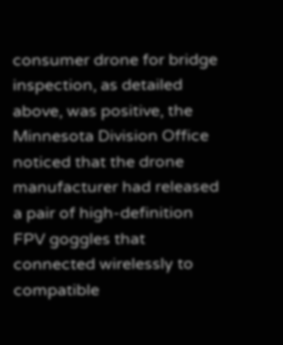consumer drone for bridge inspection, as detailed above, was positive, the Minnesota Division Office noticed that the drone manufacturer had released a pair of high-definition FPV goggles that connected wirelessly to compatible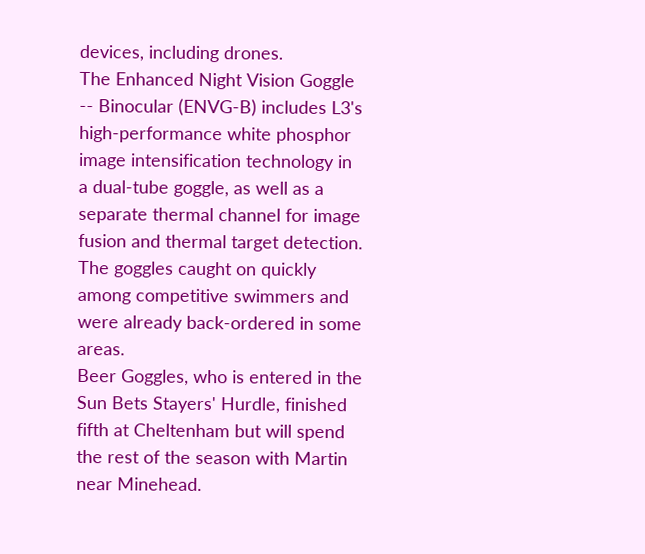devices, including drones.
The Enhanced Night Vision Goggle -- Binocular (ENVG-B) includes L3's high-performance white phosphor image intensification technology in a dual-tube goggle, as well as a separate thermal channel for image fusion and thermal target detection.
The goggles caught on quickly among competitive swimmers and were already back-ordered in some areas.
Beer Goggles, who is entered in the Sun Bets Stayers' Hurdle, finished fifth at Cheltenham but will spend the rest of the season with Martin near Minehead.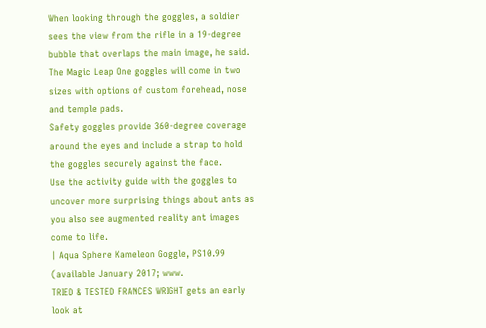When looking through the goggles, a soldier sees the view from the rifle in a 19-degree bubble that overlaps the main image, he said.
The Magic Leap One goggles will come in two sizes with options of custom forehead, nose and temple pads.
Safety goggles provide 360-degree coverage around the eyes and include a strap to hold the goggles securely against the face.
Use the activity guide with the goggles to uncover more surprising things about ants as you also see augmented reality ant images come to life.
| Aqua Sphere Kameleon Goggle, PS10.99 (available January 2017; www.
TRIED & TESTED FRANCES WRIGHT gets an early look at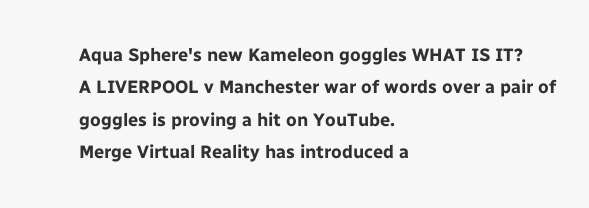Aqua Sphere's new Kameleon goggles WHAT IS IT?
A LIVERPOOL v Manchester war of words over a pair of goggles is proving a hit on YouTube.
Merge Virtual Reality has introduced a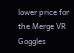lower price for the Merge VR Goggles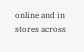online and in stores across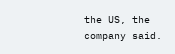the US, the company said.